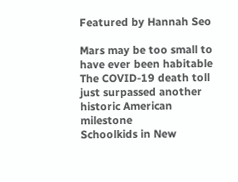Featured by Hannah Seo

Mars may be too small to have ever been habitable
The COVID-19 death toll just surpassed another historic American milestone
Schoolkids in New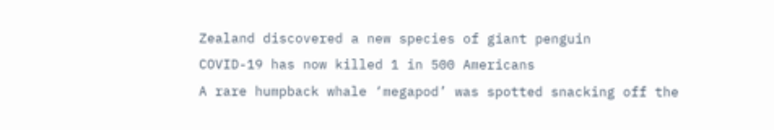Zealand discovered a new species of giant penguin
COVID-19 has now killed 1 in 500 Americans
A rare humpback whale ‘megapod’ was spotted snacking off the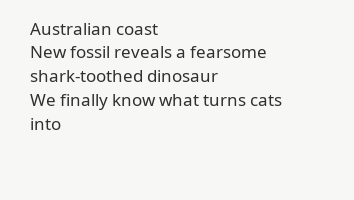Australian coast
New fossil reveals a fearsome shark-toothed dinosaur
We finally know what turns cats into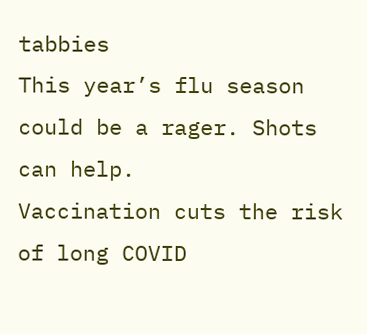tabbies
This year’s flu season could be a rager. Shots can help.
Vaccination cuts the risk of long COVID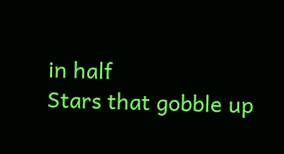in half
Stars that gobble up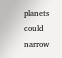planets could narrow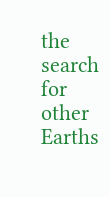the search for other Earths